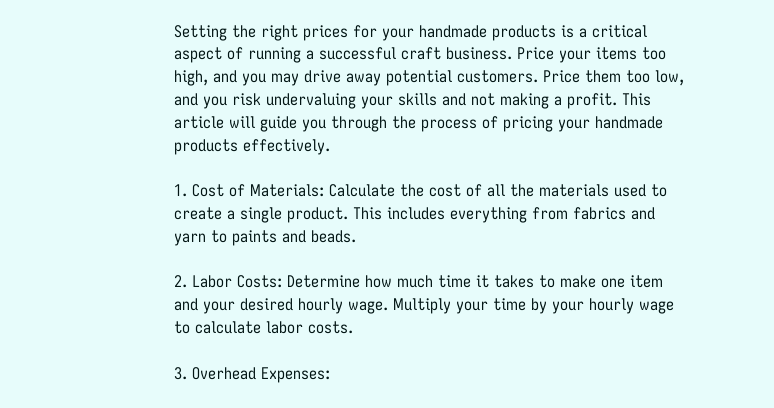Setting the right prices for your handmade products is a critical aspect of running a successful craft business. Price your items too high, and you may drive away potential customers. Price them too low, and you risk undervaluing your skills and not making a profit. This article will guide you through the process of pricing your handmade products effectively.

1. Cost of Materials: Calculate the cost of all the materials used to create a single product. This includes everything from fabrics and yarn to paints and beads.

2. Labor Costs: Determine how much time it takes to make one item and your desired hourly wage. Multiply your time by your hourly wage to calculate labor costs.

3. Overhead Expenses: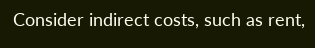Consider indirect costs, such as rent,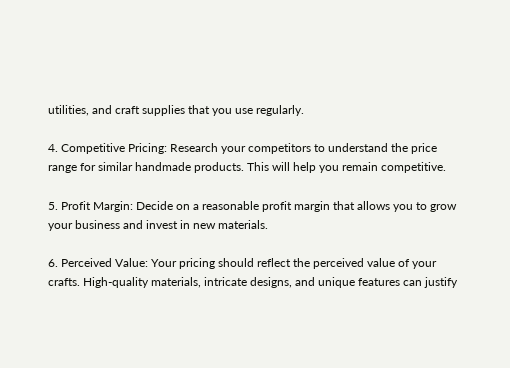utilities, and craft supplies that you use regularly.

4. Competitive Pricing: Research your competitors to understand the price range for similar handmade products. This will help you remain competitive.

5. Profit Margin: Decide on a reasonable profit margin that allows you to grow your business and invest in new materials.

6. Perceived Value: Your pricing should reflect the perceived value of your crafts. High-quality materials, intricate designs, and unique features can justify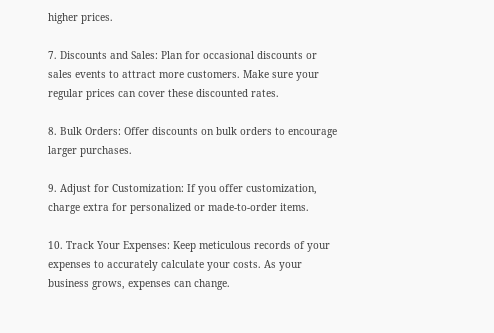higher prices.

7. Discounts and Sales: Plan for occasional discounts or sales events to attract more customers. Make sure your regular prices can cover these discounted rates.

8. Bulk Orders: Offer discounts on bulk orders to encourage larger purchases.

9. Adjust for Customization: If you offer customization, charge extra for personalized or made-to-order items.

10. Track Your Expenses: Keep meticulous records of your expenses to accurately calculate your costs. As your business grows, expenses can change.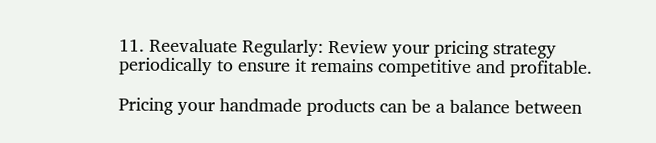11. Reevaluate Regularly: Review your pricing strategy periodically to ensure it remains competitive and profitable.

Pricing your handmade products can be a balance between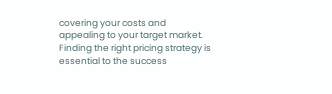covering your costs and appealing to your target market. Finding the right pricing strategy is essential to the success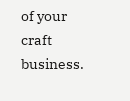of your craft business.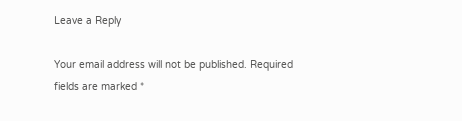Leave a Reply

Your email address will not be published. Required fields are marked *